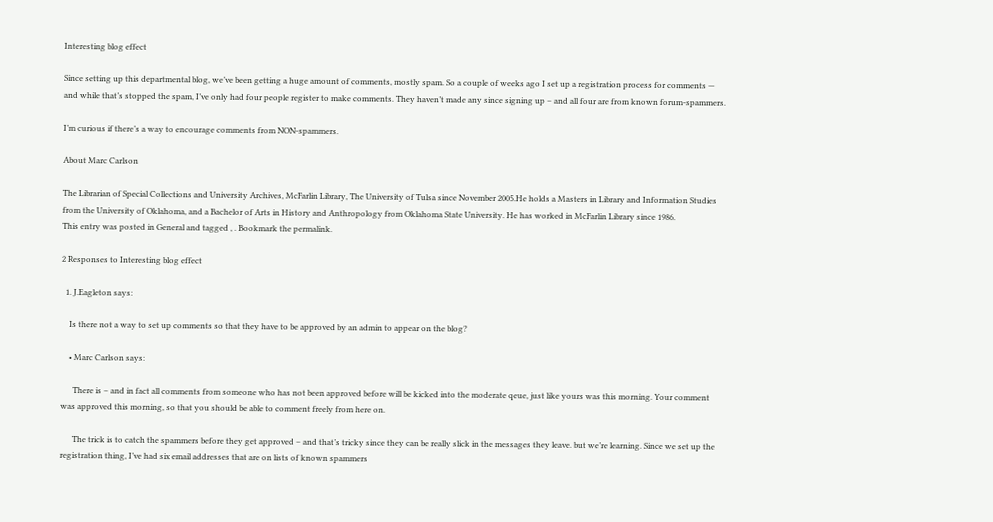Interesting blog effect

Since setting up this departmental blog, we’ve been getting a huge amount of comments, mostly spam. So a couple of weeks ago I set up a registration process for comments — and while that’s stopped the spam, I’ve only had four people register to make comments. They haven’t made any since signing up – and all four are from known forum-spammers.

I’m curious if there’s a way to encourage comments from NON-spammers.

About Marc Carlson

The Librarian of Special Collections and University Archives, McFarlin Library, The University of Tulsa since November 2005.He holds a Masters in Library and Information Studies from the University of Oklahoma, and a Bachelor of Arts in History and Anthropology from Oklahoma State University. He has worked in McFarlin Library since 1986.
This entry was posted in General and tagged , . Bookmark the permalink.

2 Responses to Interesting blog effect

  1. J.Eagleton says:

    Is there not a way to set up comments so that they have to be approved by an admin to appear on the blog?

    • Marc Carlson says:

      There is – and in fact all comments from someone who has not been approved before will be kicked into the moderate qeue, just like yours was this morning. Your comment was approved this morning, so that you should be able to comment freely from here on.

      The trick is to catch the spammers before they get approved – and that’s tricky since they can be really slick in the messages they leave. but we’re learning. Since we set up the registration thing, I’ve had six email addresses that are on lists of known spammers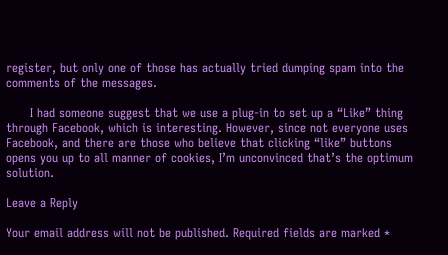register, but only one of those has actually tried dumping spam into the comments of the messages.

      I had someone suggest that we use a plug-in to set up a “Like” thing through Facebook, which is interesting. However, since not everyone uses Facebook, and there are those who believe that clicking “like” buttons opens you up to all manner of cookies, I’m unconvinced that’s the optimum solution.

Leave a Reply

Your email address will not be published. Required fields are marked *